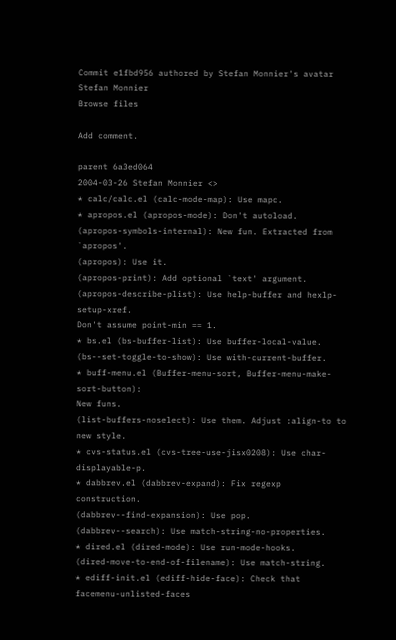Commit e1fbd956 authored by Stefan Monnier's avatar Stefan Monnier
Browse files

Add comment.

parent 6a3ed064
2004-03-26 Stefan Monnier <>
* calc/calc.el (calc-mode-map): Use mapc.
* apropos.el (apropos-mode): Don't autoload.
(apropos-symbols-internal): New fun. Extracted from `apropos'.
(apropos): Use it.
(apropos-print): Add optional `text' argument.
(apropos-describe-plist): Use help-buffer and hexlp-setup-xref.
Don't assume point-min == 1.
* bs.el (bs-buffer-list): Use buffer-local-value.
(bs--set-toggle-to-show): Use with-current-buffer.
* buff-menu.el (Buffer-menu-sort, Buffer-menu-make-sort-button):
New funs.
(list-buffers-noselect): Use them. Adjust :align-to to new style.
* cvs-status.el (cvs-tree-use-jisx0208): Use char-displayable-p.
* dabbrev.el (dabbrev-expand): Fix regexp construction.
(dabbrev--find-expansion): Use pop.
(dabbrev--search): Use match-string-no-properties.
* dired.el (dired-mode): Use run-mode-hooks.
(dired-move-to-end-of-filename): Use match-string.
* ediff-init.el (ediff-hide-face): Check that facemenu-unlisted-faces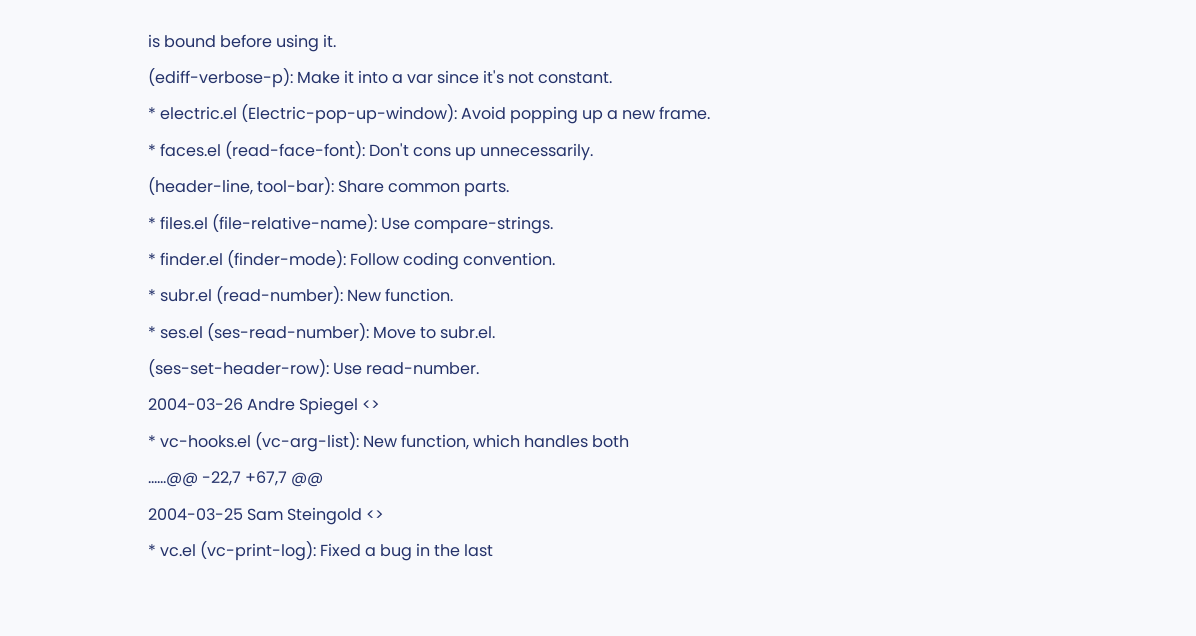is bound before using it.
(ediff-verbose-p): Make it into a var since it's not constant.
* electric.el (Electric-pop-up-window): Avoid popping up a new frame.
* faces.el (read-face-font): Don't cons up unnecessarily.
(header-line, tool-bar): Share common parts.
* files.el (file-relative-name): Use compare-strings.
* finder.el (finder-mode): Follow coding convention.
* subr.el (read-number): New function.
* ses.el (ses-read-number): Move to subr.el.
(ses-set-header-row): Use read-number.
2004-03-26 Andre Spiegel <>
* vc-hooks.el (vc-arg-list): New function, which handles both
......@@ -22,7 +67,7 @@
2004-03-25 Sam Steingold <>
* vc.el (vc-print-log): Fixed a bug in the last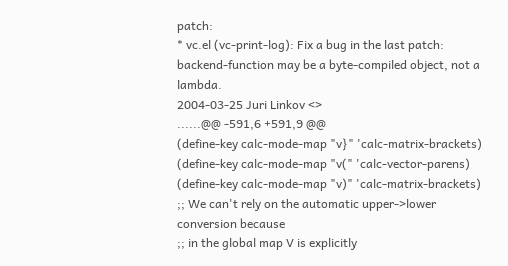patch:
* vc.el (vc-print-log): Fix a bug in the last patch:
backend-function may be a byte-compiled object, not a lambda.
2004-03-25 Juri Linkov <>
......@@ -591,6 +591,9 @@
(define-key calc-mode-map "v}" 'calc-matrix-brackets)
(define-key calc-mode-map "v(" 'calc-vector-parens)
(define-key calc-mode-map "v)" 'calc-matrix-brackets)
;; We can't rely on the automatic upper->lower conversion because
;; in the global map V is explicitly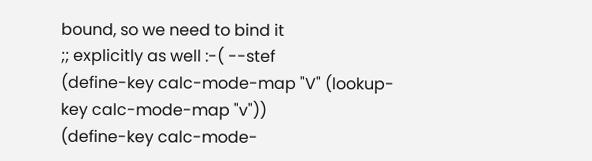bound, so we need to bind it
;; explicitly as well :-( --stef
(define-key calc-mode-map "V" (lookup-key calc-mode-map "v"))
(define-key calc-mode-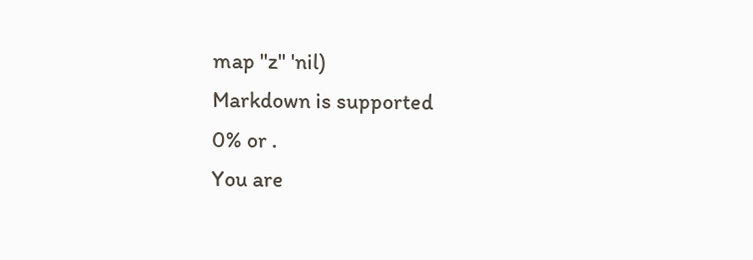map "z" 'nil)
Markdown is supported
0% or .
You are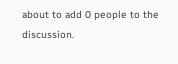about to add 0 people to the discussion.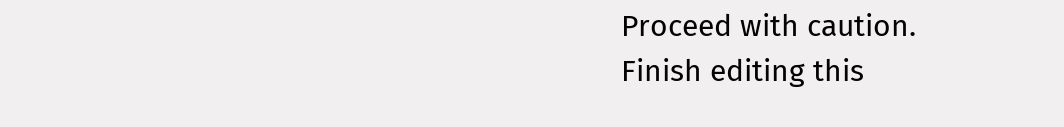Proceed with caution.
Finish editing this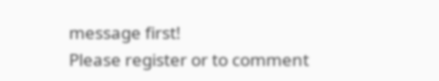message first!
Please register or to comment